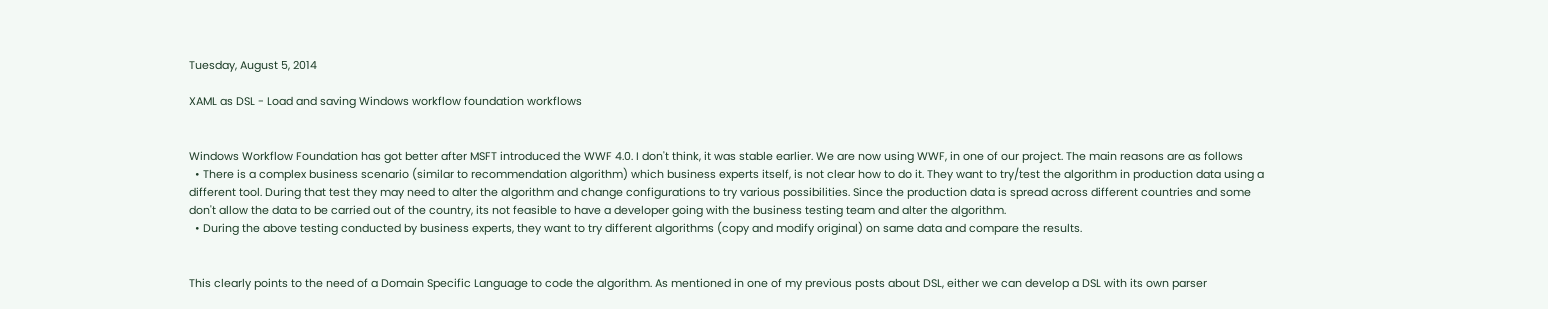Tuesday, August 5, 2014

XAML as DSL - Load and saving Windows workflow foundation workflows


Windows Workflow Foundation has got better after MSFT introduced the WWF 4.0. I don't think, it was stable earlier. We are now using WWF, in one of our project. The main reasons are as follows
  • There is a complex business scenario (similar to recommendation algorithm) which business experts itself, is not clear how to do it. They want to try/test the algorithm in production data using a different tool. During that test they may need to alter the algorithm and change configurations to try various possibilities. Since the production data is spread across different countries and some don't allow the data to be carried out of the country, its not feasible to have a developer going with the business testing team and alter the algorithm.
  • During the above testing conducted by business experts, they want to try different algorithms (copy and modify original) on same data and compare the results.


This clearly points to the need of a Domain Specific Language to code the algorithm. As mentioned in one of my previous posts about DSL, either we can develop a DSL with its own parser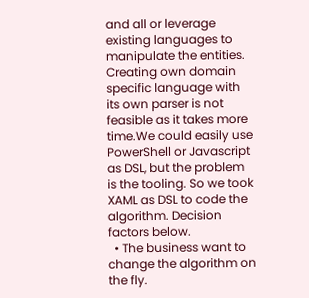and all or leverage existing languages to manipulate the entities. Creating own domain specific language with its own parser is not feasible as it takes more time.We could easily use PowerShell or Javascript as DSL, but the problem is the tooling. So we took XAML as DSL to code the algorithm. Decision factors below.
  • The business want to change the algorithm on the fly.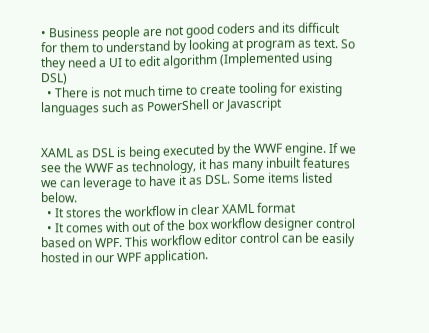• Business people are not good coders and its difficult for them to understand by looking at program as text. So they need a UI to edit algorithm (Implemented using DSL)
  • There is not much time to create tooling for existing languages such as PowerShell or Javascript


XAML as DSL is being executed by the WWF engine. If we see the WWF as technology, it has many inbuilt features we can leverage to have it as DSL. Some items listed below.
  • It stores the workflow in clear XAML format
  • It comes with out of the box workflow designer control based on WPF. This workflow editor control can be easily hosted in our WPF application.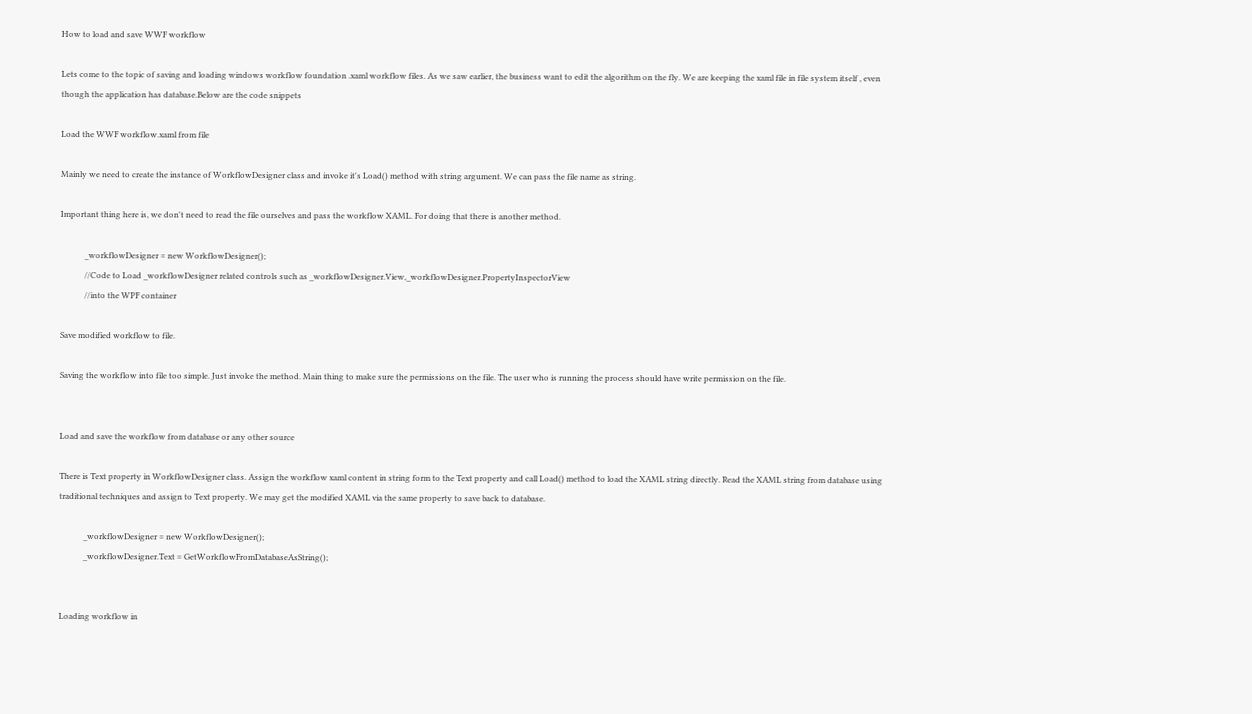How to load and save WWF workflow

Lets come to the topic of saving and loading windows workflow foundation .xaml workflow files. As we saw earlier, the business want to edit the algorithm on the fly. We are keeping the xaml file in file system itself , even though the application has database.Below are the code snippets

Load the WWF workflow.xaml from file

Mainly we need to create the instance of WorkflowDesigner class and invoke it's Load() method with string argument. We can pass the file name as string.

Important thing here is, we don't need to read the file ourselves and pass the workflow XAML. For doing that there is another method.

            _workflowDesigner = new WorkflowDesigner();
            //Code to Load _workflowDesigner related controls such as _workflowDesigner.View,_workflowDesigner.PropertyInspectorView
            //into the WPF container

Save modified workflow to file.

Saving the workflow into file too simple. Just invoke the method. Main thing to make sure the permissions on the file. The user who is running the process should have write permission on the file.


Load and save the workflow from database or any other source

There is Text property in WorkflowDesigner class. Assign the workflow xaml content in string form to the Text property and call Load() method to load the XAML string directly. Read the XAML string from database using traditional techniques and assign to Text property. We may get the modified XAML via the same property to save back to database.

            _workflowDesigner = new WorkflowDesigner();
            _workflowDesigner.Text = GetWorkflowFromDatabaseAsString();


Loading workflow in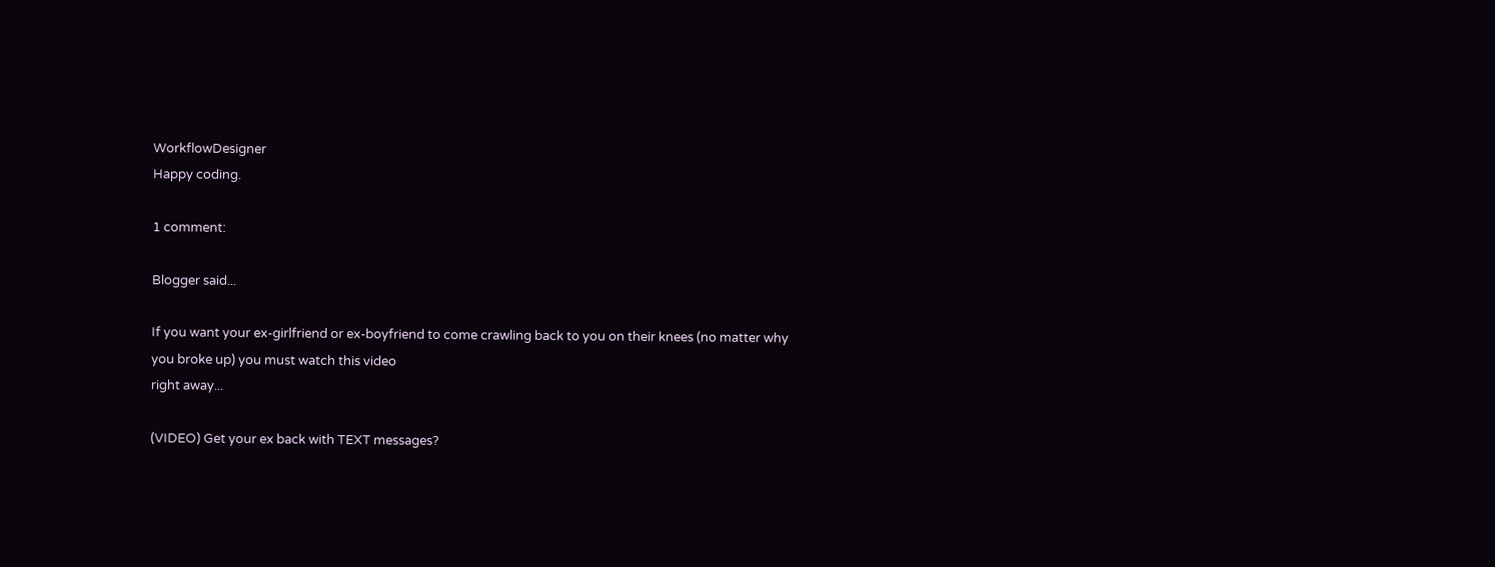WorkflowDesigner
Happy coding.

1 comment:

Blogger said...

If you want your ex-girlfriend or ex-boyfriend to come crawling back to you on their knees (no matter why you broke up) you must watch this video
right away...

(VIDEO) Get your ex back with TEXT messages?